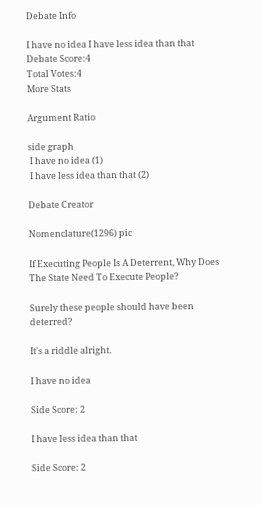Debate Info

I have no idea I have less idea than that
Debate Score:4
Total Votes:4
More Stats

Argument Ratio

side graph
 I have no idea (1)
 I have less idea than that (2)

Debate Creator

Nomenclature(1296) pic

If Executing People Is A Deterrent, Why Does The State Need To Execute People?

Surely these people should have been deterred?

It's a riddle alright.

I have no idea

Side Score: 2

I have less idea than that

Side Score: 2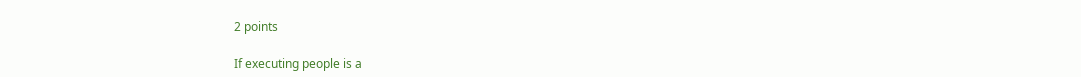2 points

If executing people is a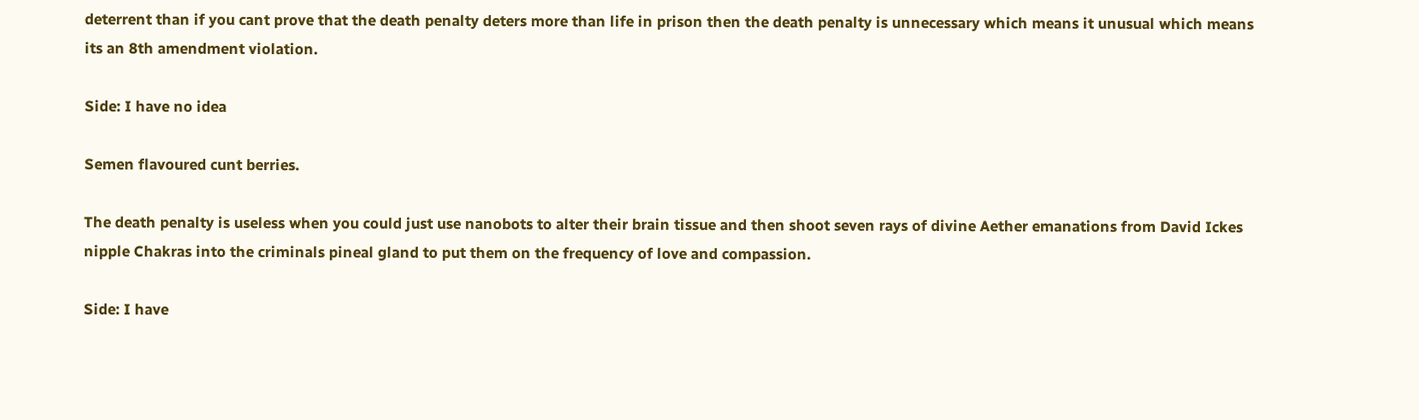deterrent than if you cant prove that the death penalty deters more than life in prison then the death penalty is unnecessary which means it unusual which means its an 8th amendment violation.

Side: I have no idea

Semen flavoured cunt berries.

The death penalty is useless when you could just use nanobots to alter their brain tissue and then shoot seven rays of divine Aether emanations from David Ickes nipple Chakras into the criminals pineal gland to put them on the frequency of love and compassion.

Side: I have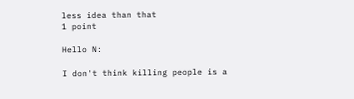less idea than that
1 point

Hello N:

I don't think killing people is a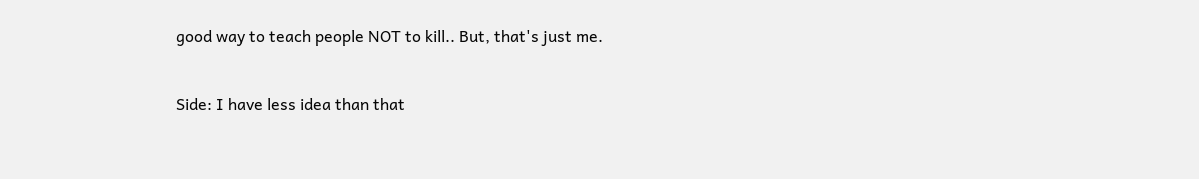good way to teach people NOT to kill.. But, that's just me.


Side: I have less idea than that